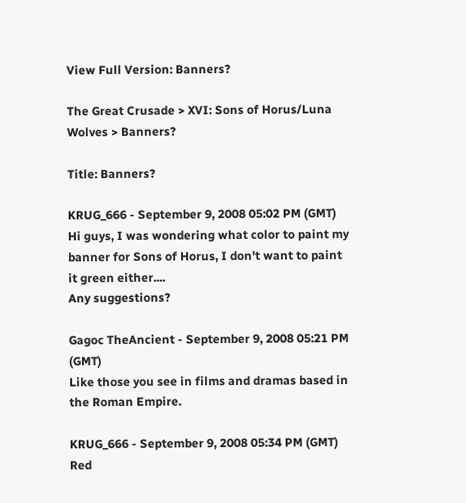View Full Version: Banners?

The Great Crusade > XVI: Sons of Horus/Luna Wolves > Banners?

Title: Banners?

KRUG_666 - September 9, 2008 05:02 PM (GMT)
Hi guys, I was wondering what color to paint my banner for Sons of Horus, I don't want to paint it green either....
Any suggestions?

Gagoc TheAncient - September 9, 2008 05:21 PM (GMT)
Like those you see in films and dramas based in the Roman Empire.

KRUG_666 - September 9, 2008 05:34 PM (GMT)
Red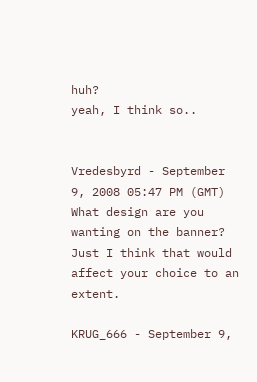huh?
yeah, I think so..


Vredesbyrd - September 9, 2008 05:47 PM (GMT)
What design are you wanting on the banner? Just I think that would affect your choice to an extent.

KRUG_666 - September 9,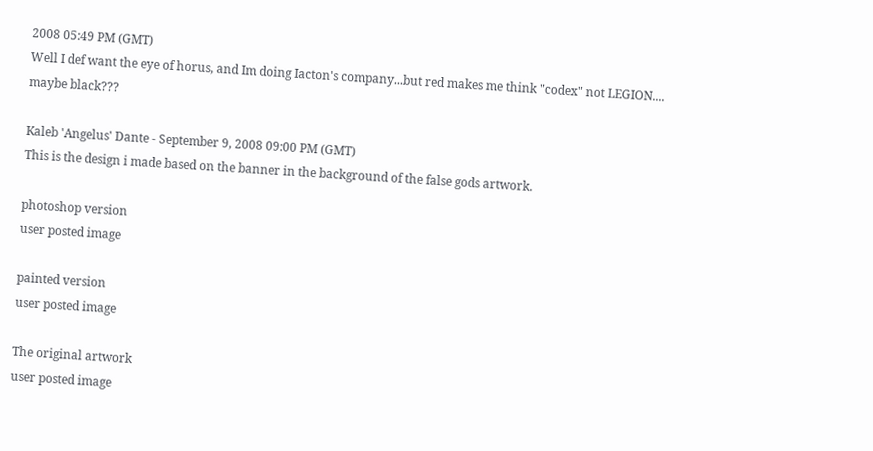2008 05:49 PM (GMT)
Well I def want the eye of horus, and Im doing Iacton's company...but red makes me think "codex" not LEGION....
maybe black???

Kaleb 'Angelus' Dante - September 9, 2008 09:00 PM (GMT)
This is the design i made based on the banner in the background of the false gods artwork.

photoshop version
user posted image

painted version
user posted image

The original artwork
user posted image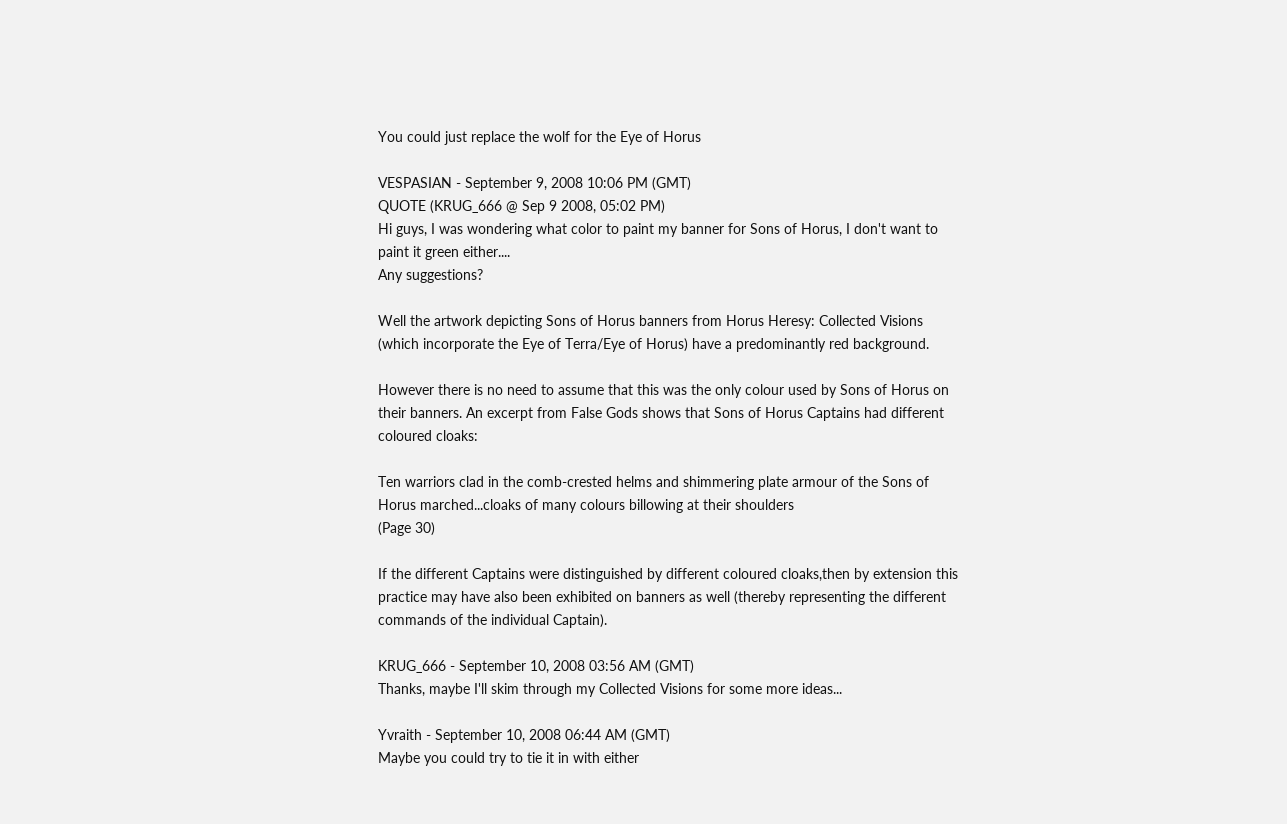You could just replace the wolf for the Eye of Horus

VESPASIAN - September 9, 2008 10:06 PM (GMT)
QUOTE (KRUG_666 @ Sep 9 2008, 05:02 PM)
Hi guys, I was wondering what color to paint my banner for Sons of Horus, I don't want to paint it green either....
Any suggestions?

Well the artwork depicting Sons of Horus banners from Horus Heresy: Collected Visions (which incorporate the Eye of Terra/Eye of Horus) have a predominantly red background.

However there is no need to assume that this was the only colour used by Sons of Horus on their banners. An excerpt from False Gods shows that Sons of Horus Captains had different coloured cloaks:

Ten warriors clad in the comb-crested helms and shimmering plate armour of the Sons of Horus marched...cloaks of many colours billowing at their shoulders
(Page 30)

If the different Captains were distinguished by different coloured cloaks,then by extension this practice may have also been exhibited on banners as well (thereby representing the different commands of the individual Captain).

KRUG_666 - September 10, 2008 03:56 AM (GMT)
Thanks, maybe I'll skim through my Collected Visions for some more ideas...

Yvraith - September 10, 2008 06:44 AM (GMT)
Maybe you could try to tie it in with either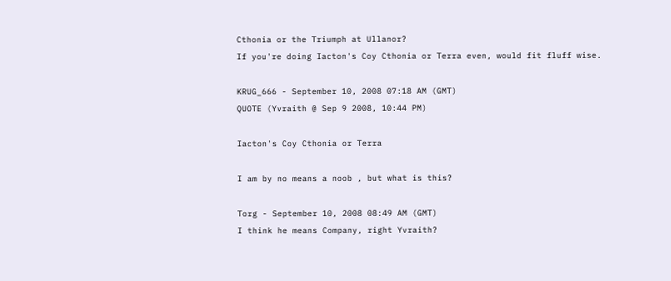Cthonia or the Triumph at Ullanor?
If you're doing Iacton's Coy Cthonia or Terra even, would fit fluff wise.

KRUG_666 - September 10, 2008 07:18 AM (GMT)
QUOTE (Yvraith @ Sep 9 2008, 10:44 PM)

Iacton's Coy Cthonia or Terra

I am by no means a noob , but what is this?

Torg - September 10, 2008 08:49 AM (GMT)
I think he means Company, right Yvraith?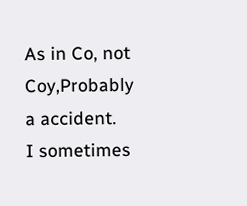As in Co, not Coy,Probably a accident.
I sometimes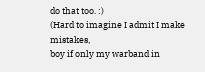do that too. :)
(Hard to imagine I admit I make mistakes,
boy if only my warband in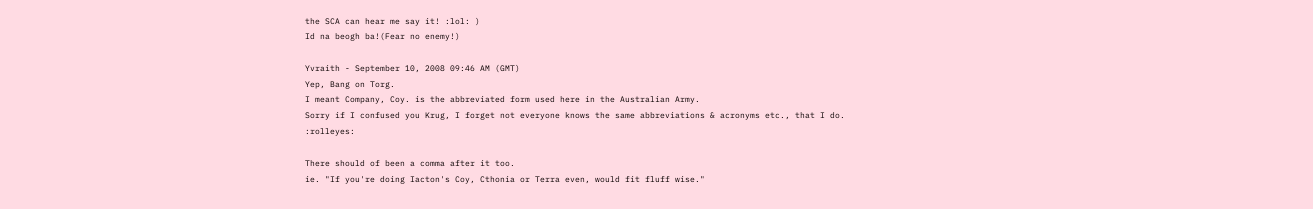the SCA can hear me say it! :lol: )
Id na beogh ba!(Fear no enemy!)

Yvraith - September 10, 2008 09:46 AM (GMT)
Yep, Bang on Torg.
I meant Company, Coy. is the abbreviated form used here in the Australian Army.
Sorry if I confused you Krug, I forget not everyone knows the same abbreviations & acronyms etc., that I do. :rolleyes:

There should of been a comma after it too.
ie. "If you're doing Iacton's Coy, Cthonia or Terra even, would fit fluff wise."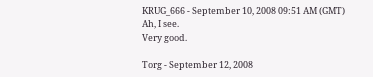KRUG_666 - September 10, 2008 09:51 AM (GMT)
Ah, I see.
Very good.

Torg - September 12, 2008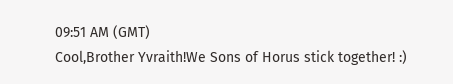09:51 AM (GMT)
Cool,Brother Yvraith!We Sons of Horus stick together! :)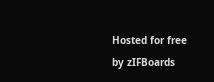Hosted for free by zIFBoards